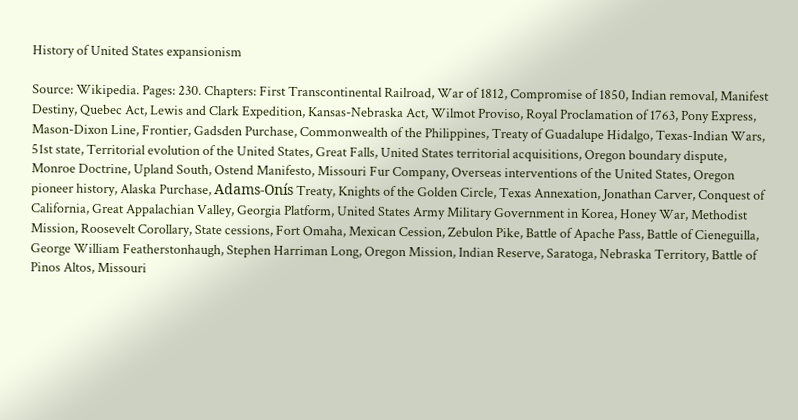History of United States expansionism

Source: Wikipedia. Pages: 230. Chapters: First Transcontinental Railroad, War of 1812, Compromise of 1850, Indian removal, Manifest Destiny, Quebec Act, Lewis and Clark Expedition, Kansas-Nebraska Act, Wilmot Proviso, Royal Proclamation of 1763, Pony Express, Mason-Dixon Line, Frontier, Gadsden Purchase, Commonwealth of the Philippines, Treaty of Guadalupe Hidalgo, Texas-Indian Wars, 51st state, Territorial evolution of the United States, Great Falls, United States territorial acquisitions, Oregon boundary dispute, Monroe Doctrine, Upland South, Ostend Manifesto, Missouri Fur Company, Overseas interventions of the United States, Oregon pioneer history, Alaska Purchase, Adams-Onís Treaty, Knights of the Golden Circle, Texas Annexation, Jonathan Carver, Conquest of California, Great Appalachian Valley, Georgia Platform, United States Army Military Government in Korea, Honey War, Methodist Mission, Roosevelt Corollary, State cessions, Fort Omaha, Mexican Cession, Zebulon Pike, Battle of Apache Pass, Battle of Cieneguilla, George William Featherstonhaugh, Stephen Harriman Long, Oregon Mission, Indian Reserve, Saratoga, Nebraska Territory, Battle of Pinos Altos, Missouri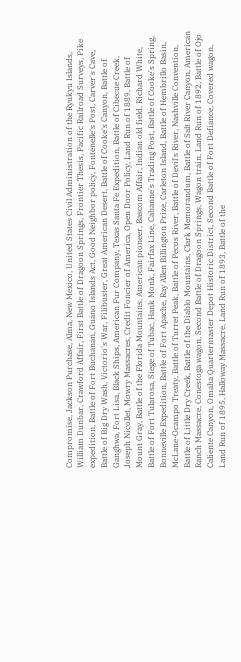Compromise, Jackson Purchase, Alma, New Mexico, United States Civil Administration of the Ryukyu Islands, William Dunbar, Crawford Affair, First Battle of Dragoon Springs, Frontier Thesis, Pacific Railroad Surveys, Pike expedition, Battle of Fort Buchanan, Guano Islands Act, Good Neighbor policy, Fontenelle's Post, Carver's Cave, Battle of Big Dry Wash, Victorio's War, Filibuster, Great American Desert, Battle of Cooke's Canyon, Battle of Ganghwa, Fort Lisa, Black Ships, American Fur Company, Texas Santa Fe Expedition, Battle of Cibecue Creek, Joseph Nicollet, Mowry Massacres, Credit Foncier of America, Open Door Policy, Land Run of 1889, Battle of Mount Gray, Battle of the Florida Mountains, American pioneer, Bascom Affair, Indian old field, Richard White, Battle of Fort Tularosa, Siege of Tubac, Hank Monk, Fairfax Line, Cabanne's Trading Post, Battle of Cooke's Spring, Bonneville Expedition, Battle of Fort Apache, Ray Allen Billington Prize, Carleton Island, Battle of Hembrillo Basin, McLane-Ocampo Treaty, Battle of Turret Peak, Battle of Pecos River, Battle of Devil's River, Nashville Convention, Battle of Little Dry Creek, Battle of the Diablo Mountains, Clark Memorandum, Battle of Salt River Canyon, American Ranch Massacre, Conestoga wagon, Second Battle of Dragoon Springs, Wagon train, Land Run of 1892, Battle of Ojo Caliente Canyon, Omaha Quartermaster Depot Historic District, Second Battle of Fort Defiance, Covered wagon, Land Run of 1895, Halloway Massacre, Land Run of 1893, Battle of the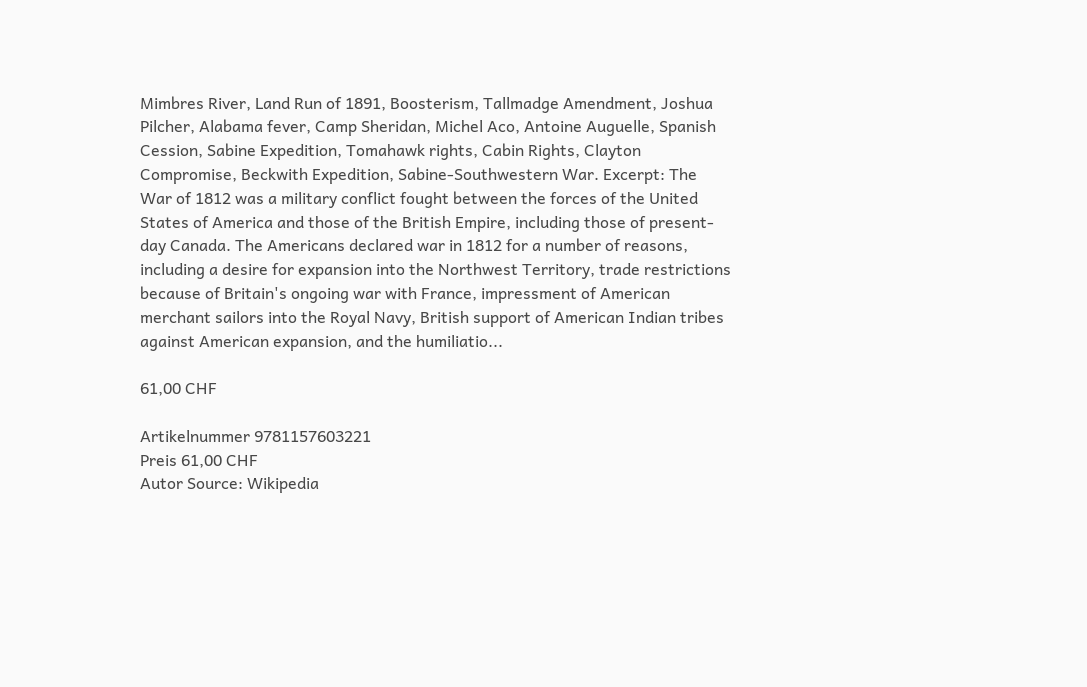Mimbres River, Land Run of 1891, Boosterism, Tallmadge Amendment, Joshua Pilcher, Alabama fever, Camp Sheridan, Michel Aco, Antoine Auguelle, Spanish Cession, Sabine Expedition, Tomahawk rights, Cabin Rights, Clayton Compromise, Beckwith Expedition, Sabine-Southwestern War. Excerpt: The War of 1812 was a military conflict fought between the forces of the United States of America and those of the British Empire, including those of present-day Canada. The Americans declared war in 1812 for a number of reasons, including a desire for expansion into the Northwest Territory, trade restrictions because of Britain's ongoing war with France, impressment of American merchant sailors into the Royal Navy, British support of American Indian tribes against American expansion, and the humiliatio...

61,00 CHF

Artikelnummer 9781157603221
Preis 61,00 CHF
Autor Source: Wikipedia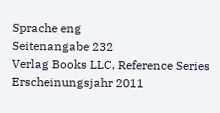Sprache eng
Seitenangabe 232
Verlag Books LLC, Reference Series
Erscheinungsjahr 2011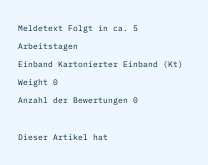Meldetext Folgt in ca. 5 Arbeitstagen
Einband Kartonierter Einband (Kt)
Weight 0
Anzahl der Bewertungen 0

Dieser Artikel hat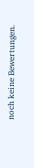noch keine Bewertungen.